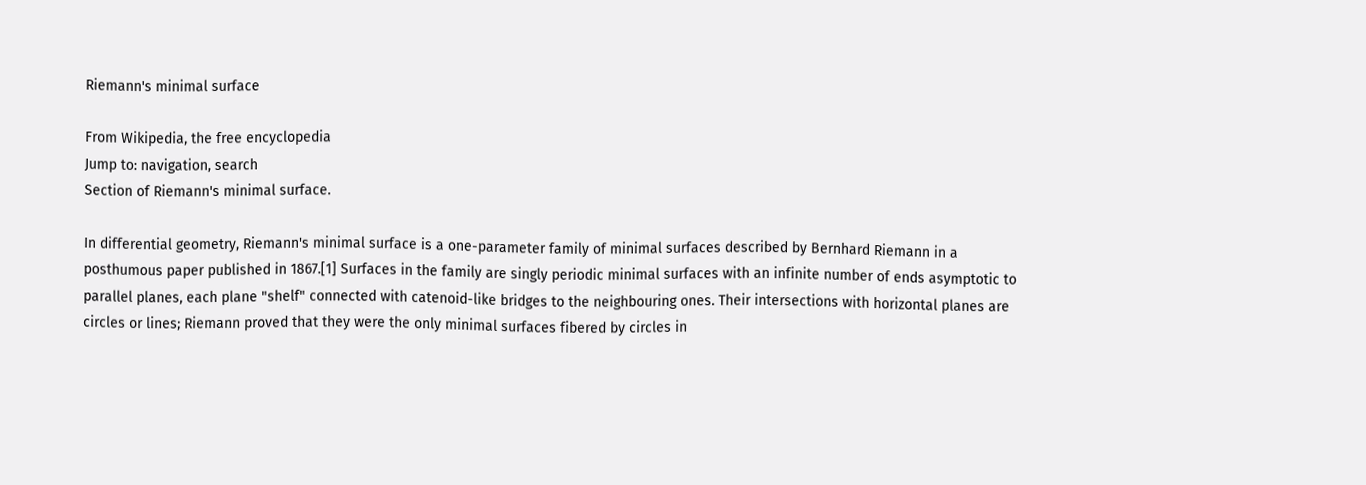Riemann's minimal surface

From Wikipedia, the free encyclopedia
Jump to: navigation, search
Section of Riemann's minimal surface.

In differential geometry, Riemann's minimal surface is a one-parameter family of minimal surfaces described by Bernhard Riemann in a posthumous paper published in 1867.[1] Surfaces in the family are singly periodic minimal surfaces with an infinite number of ends asymptotic to parallel planes, each plane "shelf" connected with catenoid-like bridges to the neighbouring ones. Their intersections with horizontal planes are circles or lines; Riemann proved that they were the only minimal surfaces fibered by circles in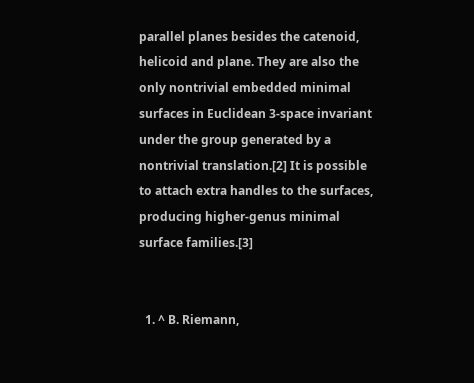parallel planes besides the catenoid, helicoid and plane. They are also the only nontrivial embedded minimal surfaces in Euclidean 3-space invariant under the group generated by a nontrivial translation.[2] It is possible to attach extra handles to the surfaces, producing higher-genus minimal surface families.[3]


  1. ^ B. Riemann,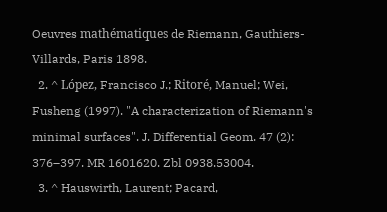Oeuvres mathématiques de Riemann, Gauthiers-Villards, Paris 1898.
  2. ^ López, Francisco J.; Ritoré, Manuel; Wei, Fusheng (1997). "A characterization of Riemann's minimal surfaces". J. Differential Geom. 47 (2): 376–397. MR 1601620. Zbl 0938.53004.
  3. ^ Hauswirth, Laurent; Pacard,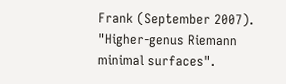Frank (September 2007). "Higher-genus Riemann minimal surfaces".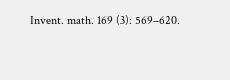Invent. math. 169 (3): 569–620.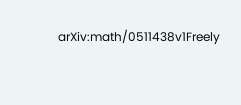arXiv:math/0511438v1Freely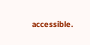accessible.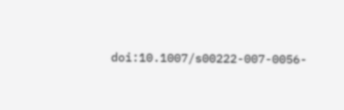doi:10.1007/s00222-007-0056-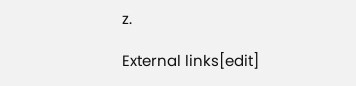z.

External links[edit]